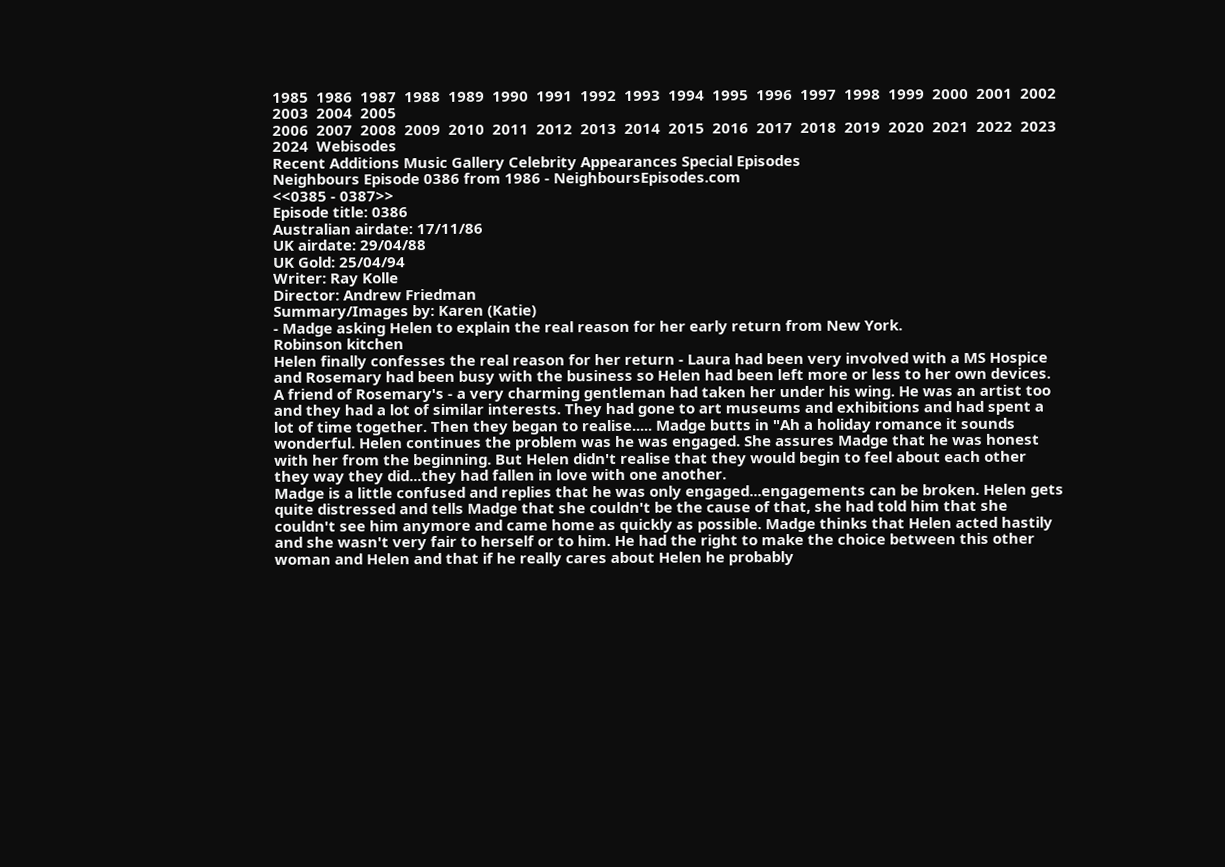1985  1986  1987  1988  1989  1990  1991  1992  1993  1994  1995  1996  1997  1998  1999  2000  2001  2002  2003  2004  2005
2006  2007  2008  2009  2010  2011  2012  2013  2014  2015  2016  2017  2018  2019  2020  2021  2022  2023  2024  Webisodes
Recent Additions Music Gallery Celebrity Appearances Special Episodes
Neighbours Episode 0386 from 1986 - NeighboursEpisodes.com
<<0385 - 0387>>
Episode title: 0386
Australian airdate: 17/11/86
UK airdate: 29/04/88
UK Gold: 25/04/94
Writer: Ray Kolle
Director: Andrew Friedman
Summary/Images by: Karen (Katie)
- Madge asking Helen to explain the real reason for her early return from New York.
Robinson kitchen
Helen finally confesses the real reason for her return - Laura had been very involved with a MS Hospice and Rosemary had been busy with the business so Helen had been left more or less to her own devices. A friend of Rosemary's - a very charming gentleman had taken her under his wing. He was an artist too and they had a lot of similar interests. They had gone to art museums and exhibitions and had spent a lot of time together. Then they began to realise..... Madge butts in "Ah a holiday romance it sounds wonderful. Helen continues the problem was he was engaged. She assures Madge that he was honest with her from the beginning. But Helen didn't realise that they would begin to feel about each other they way they did...they had fallen in love with one another.
Madge is a little confused and replies that he was only engaged...engagements can be broken. Helen gets quite distressed and tells Madge that she couldn't be the cause of that, she had told him that she couldn't see him anymore and came home as quickly as possible. Madge thinks that Helen acted hastily and she wasn't very fair to herself or to him. He had the right to make the choice between this other woman and Helen and that if he really cares about Helen he probably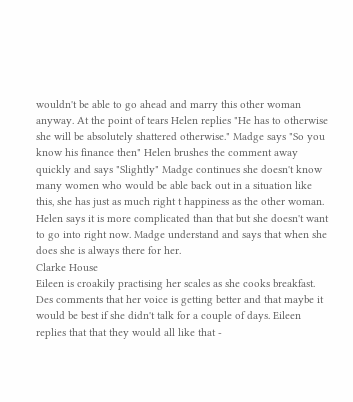wouldn't be able to go ahead and marry this other woman anyway. At the point of tears Helen replies "He has to otherwise she will be absolutely shattered otherwise." Madge says "So you know his finance then" Helen brushes the comment away quickly and says "Slightly" Madge continues she doesn't know many women who would be able back out in a situation like this, she has just as much right t happiness as the other woman. Helen says it is more complicated than that but she doesn't want to go into right now. Madge understand and says that when she does she is always there for her.
Clarke House
Eileen is croakily practising her scales as she cooks breakfast. Des comments that her voice is getting better and that maybe it would be best if she didn't talk for a couple of days. Eileen replies that that they would all like that -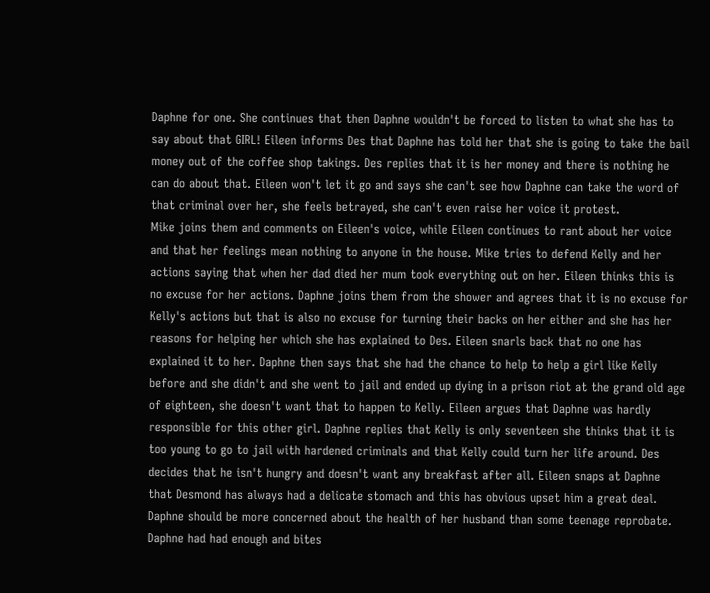Daphne for one. She continues that then Daphne wouldn't be forced to listen to what she has to say about that GIRL! Eileen informs Des that Daphne has told her that she is going to take the bail money out of the coffee shop takings. Des replies that it is her money and there is nothing he can do about that. Eileen won't let it go and says she can't see how Daphne can take the word of that criminal over her, she feels betrayed, she can't even raise her voice it protest.
Mike joins them and comments on Eileen's voice, while Eileen continues to rant about her voice and that her feelings mean nothing to anyone in the house. Mike tries to defend Kelly and her actions saying that when her dad died her mum took everything out on her. Eileen thinks this is no excuse for her actions. Daphne joins them from the shower and agrees that it is no excuse for Kelly's actions but that is also no excuse for turning their backs on her either and she has her reasons for helping her which she has explained to Des. Eileen snarls back that no one has explained it to her. Daphne then says that she had the chance to help to help a girl like Kelly before and she didn't and she went to jail and ended up dying in a prison riot at the grand old age of eighteen, she doesn't want that to happen to Kelly. Eileen argues that Daphne was hardly responsible for this other girl. Daphne replies that Kelly is only seventeen she thinks that it is too young to go to jail with hardened criminals and that Kelly could turn her life around. Des decides that he isn't hungry and doesn't want any breakfast after all. Eileen snaps at Daphne that Desmond has always had a delicate stomach and this has obvious upset him a great deal. Daphne should be more concerned about the health of her husband than some teenage reprobate. Daphne had had enough and bites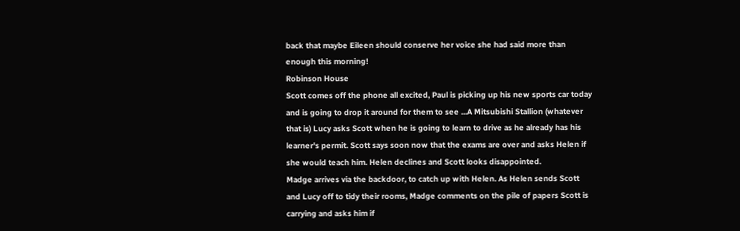back that maybe Eileen should conserve her voice she had said more than enough this morning!
Robinson House
Scott comes off the phone all excited, Paul is picking up his new sports car today and is going to drop it around for them to see ...A Mitsubishi Stallion (whatever that is) Lucy asks Scott when he is going to learn to drive as he already has his learner's permit. Scott says soon now that the exams are over and asks Helen if she would teach him. Helen declines and Scott looks disappointed.
Madge arrives via the backdoor, to catch up with Helen. As Helen sends Scott and Lucy off to tidy their rooms, Madge comments on the pile of papers Scott is carrying and asks him if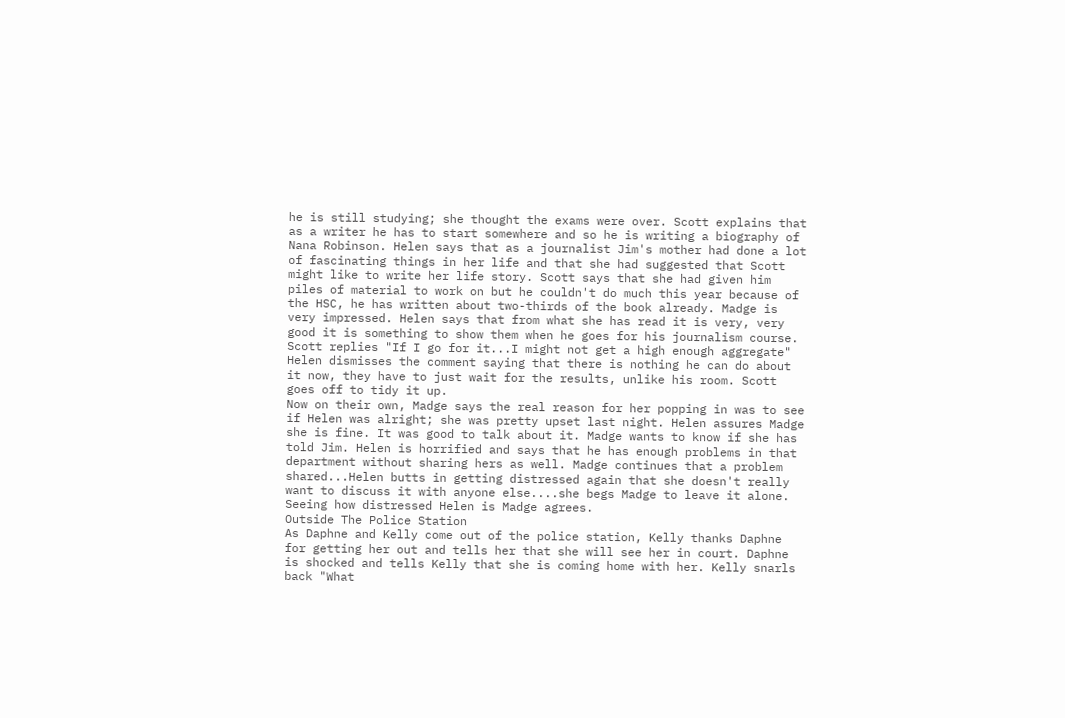he is still studying; she thought the exams were over. Scott explains that as a writer he has to start somewhere and so he is writing a biography of Nana Robinson. Helen says that as a journalist Jim's mother had done a lot of fascinating things in her life and that she had suggested that Scott might like to write her life story. Scott says that she had given him piles of material to work on but he couldn't do much this year because of the HSC, he has written about two-thirds of the book already. Madge is very impressed. Helen says that from what she has read it is very, very good it is something to show them when he goes for his journalism course. Scott replies "If I go for it...I might not get a high enough aggregate" Helen dismisses the comment saying that there is nothing he can do about it now, they have to just wait for the results, unlike his room. Scott goes off to tidy it up.
Now on their own, Madge says the real reason for her popping in was to see if Helen was alright; she was pretty upset last night. Helen assures Madge she is fine. It was good to talk about it. Madge wants to know if she has told Jim. Helen is horrified and says that he has enough problems in that department without sharing hers as well. Madge continues that a problem shared...Helen butts in getting distressed again that she doesn't really want to discuss it with anyone else....she begs Madge to leave it alone. Seeing how distressed Helen is Madge agrees.
Outside The Police Station
As Daphne and Kelly come out of the police station, Kelly thanks Daphne for getting her out and tells her that she will see her in court. Daphne is shocked and tells Kelly that she is coming home with her. Kelly snarls back "What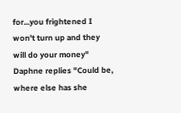for...you frightened I won't turn up and they will do your money" Daphne replies "Could be, where else has she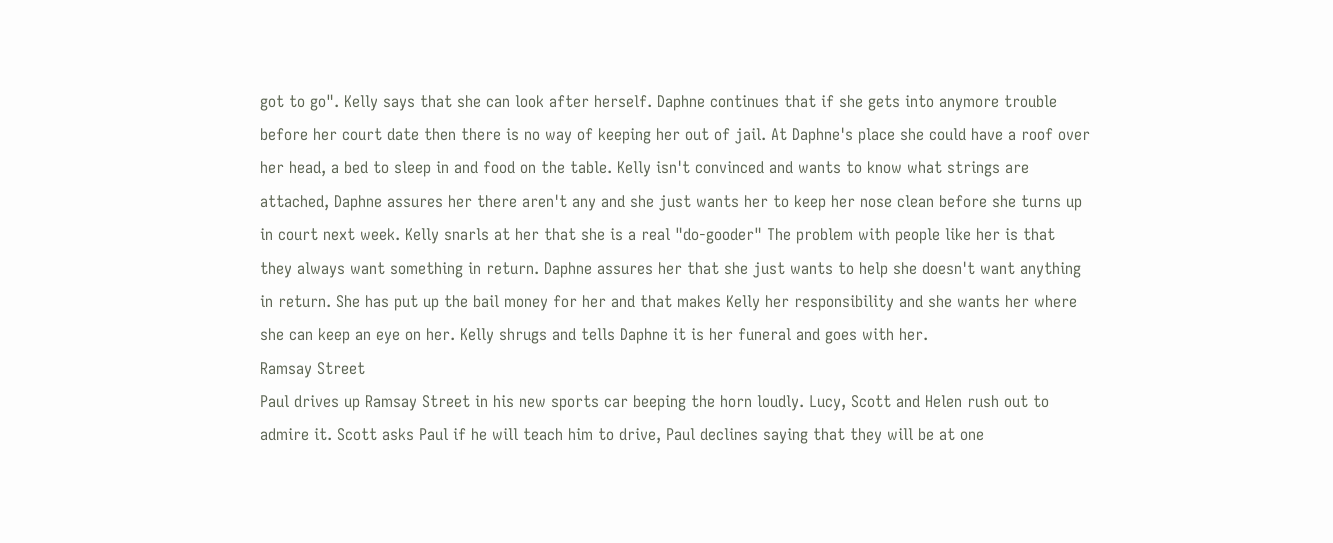got to go". Kelly says that she can look after herself. Daphne continues that if she gets into anymore trouble before her court date then there is no way of keeping her out of jail. At Daphne's place she could have a roof over her head, a bed to sleep in and food on the table. Kelly isn't convinced and wants to know what strings are attached, Daphne assures her there aren't any and she just wants her to keep her nose clean before she turns up in court next week. Kelly snarls at her that she is a real "do-gooder" The problem with people like her is that they always want something in return. Daphne assures her that she just wants to help she doesn't want anything in return. She has put up the bail money for her and that makes Kelly her responsibility and she wants her where she can keep an eye on her. Kelly shrugs and tells Daphne it is her funeral and goes with her.
Ramsay Street
Paul drives up Ramsay Street in his new sports car beeping the horn loudly. Lucy, Scott and Helen rush out to admire it. Scott asks Paul if he will teach him to drive, Paul declines saying that they will be at one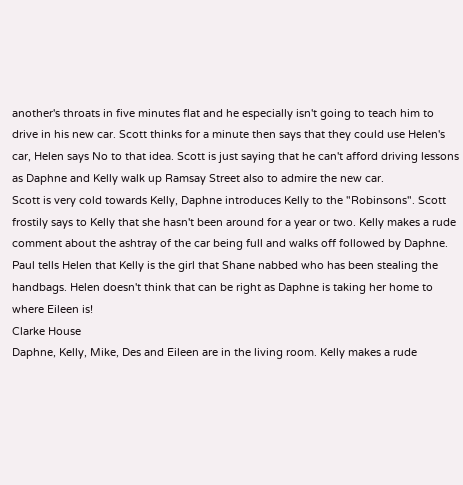another's throats in five minutes flat and he especially isn't going to teach him to drive in his new car. Scott thinks for a minute then says that they could use Helen's car, Helen says No to that idea. Scott is just saying that he can't afford driving lessons as Daphne and Kelly walk up Ramsay Street also to admire the new car.
Scott is very cold towards Kelly, Daphne introduces Kelly to the "Robinsons". Scott frostily says to Kelly that she hasn't been around for a year or two. Kelly makes a rude comment about the ashtray of the car being full and walks off followed by Daphne.
Paul tells Helen that Kelly is the girl that Shane nabbed who has been stealing the handbags. Helen doesn't think that can be right as Daphne is taking her home to where Eileen is!
Clarke House
Daphne, Kelly, Mike, Des and Eileen are in the living room. Kelly makes a rude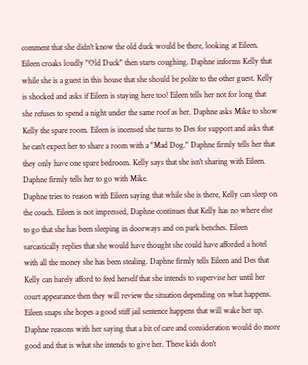comment that she didn't know the old duck would be there, looking at Eileen. Eileen croaks loudly "Old Duck" then starts coughing. Daphne informs Kelly that while she is a guest in this house that she should be polite to the other guest. Kelly is shocked and asks if Eileen is staying here too! Eileen tells her not for long that she refuses to spend a night under the same roof as her. Daphne asks Mike to show Kelly the spare room. Eileen is incensed she turns to Des for support and asks that he can't expect her to share a room with a "Mad Dog." Daphne firmly tells her that they only have one spare bedroom. Kelly says that she isn't sharing with Eileen. Daphne firmly tells her to go with Mike.
Daphne tries to reason with Eileen saying that while she is there, Kelly can sleep on the couch. Eileen is not impressed, Daphne continues that Kelly has no where else to go that she has been sleeping in doorways and on park benches. Eileen sarcastically replies that she would have thought she could have afforded a hotel with all the money she has been stealing. Daphne firmly tells Eileen and Des that Kelly can barely afford to feed herself that she intends to supervise her until her court appearance then they will review the situation depending on what happens. Eileen snaps she hopes a good stiff jail sentence happens that will wake her up. Daphne reasons with her saying that a bit of care and consideration would do more good and that is what she intends to give her. These kids don't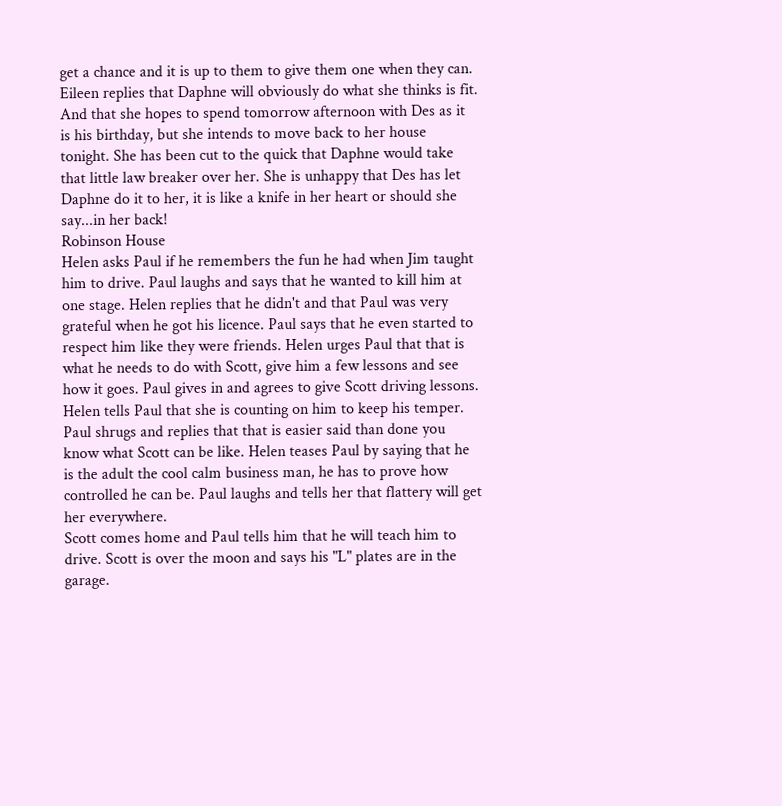get a chance and it is up to them to give them one when they can.
Eileen replies that Daphne will obviously do what she thinks is fit. And that she hopes to spend tomorrow afternoon with Des as it is his birthday, but she intends to move back to her house tonight. She has been cut to the quick that Daphne would take that little law breaker over her. She is unhappy that Des has let Daphne do it to her, it is like a knife in her heart or should she say...in her back!
Robinson House
Helen asks Paul if he remembers the fun he had when Jim taught him to drive. Paul laughs and says that he wanted to kill him at one stage. Helen replies that he didn't and that Paul was very grateful when he got his licence. Paul says that he even started to respect him like they were friends. Helen urges Paul that that is what he needs to do with Scott, give him a few lessons and see how it goes. Paul gives in and agrees to give Scott driving lessons. Helen tells Paul that she is counting on him to keep his temper. Paul shrugs and replies that that is easier said than done you know what Scott can be like. Helen teases Paul by saying that he is the adult the cool calm business man, he has to prove how controlled he can be. Paul laughs and tells her that flattery will get her everywhere.
Scott comes home and Paul tells him that he will teach him to drive. Scott is over the moon and says his "L" plates are in the garage.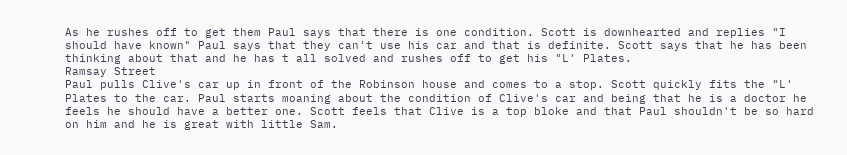As he rushes off to get them Paul says that there is one condition. Scott is downhearted and replies "I should have known" Paul says that they can't use his car and that is definite. Scott says that he has been thinking about that and he has t all solved and rushes off to get his "L' Plates.
Ramsay Street
Paul pulls Clive's car up in front of the Robinson house and comes to a stop. Scott quickly fits the "L' Plates to the car. Paul starts moaning about the condition of Clive's car and being that he is a doctor he feels he should have a better one. Scott feels that Clive is a top bloke and that Paul shouldn't be so hard on him and he is great with little Sam.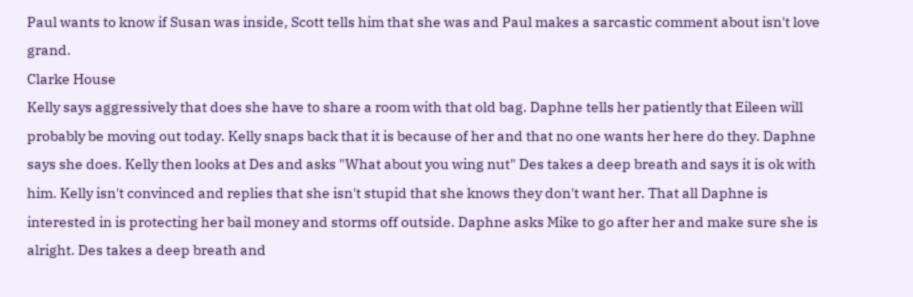Paul wants to know if Susan was inside, Scott tells him that she was and Paul makes a sarcastic comment about isn't love grand.
Clarke House
Kelly says aggressively that does she have to share a room with that old bag. Daphne tells her patiently that Eileen will probably be moving out today. Kelly snaps back that it is because of her and that no one wants her here do they. Daphne says she does. Kelly then looks at Des and asks "What about you wing nut" Des takes a deep breath and says it is ok with him. Kelly isn't convinced and replies that she isn't stupid that she knows they don't want her. That all Daphne is interested in is protecting her bail money and storms off outside. Daphne asks Mike to go after her and make sure she is alright. Des takes a deep breath and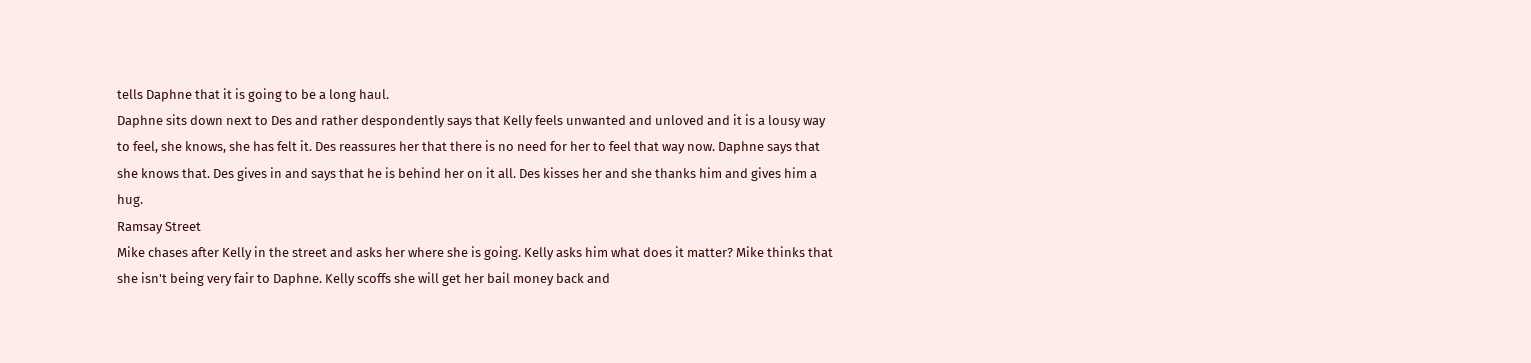tells Daphne that it is going to be a long haul.
Daphne sits down next to Des and rather despondently says that Kelly feels unwanted and unloved and it is a lousy way to feel, she knows, she has felt it. Des reassures her that there is no need for her to feel that way now. Daphne says that she knows that. Des gives in and says that he is behind her on it all. Des kisses her and she thanks him and gives him a hug.
Ramsay Street
Mike chases after Kelly in the street and asks her where she is going. Kelly asks him what does it matter? Mike thinks that she isn't being very fair to Daphne. Kelly scoffs she will get her bail money back and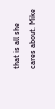that is all she cares about. Mike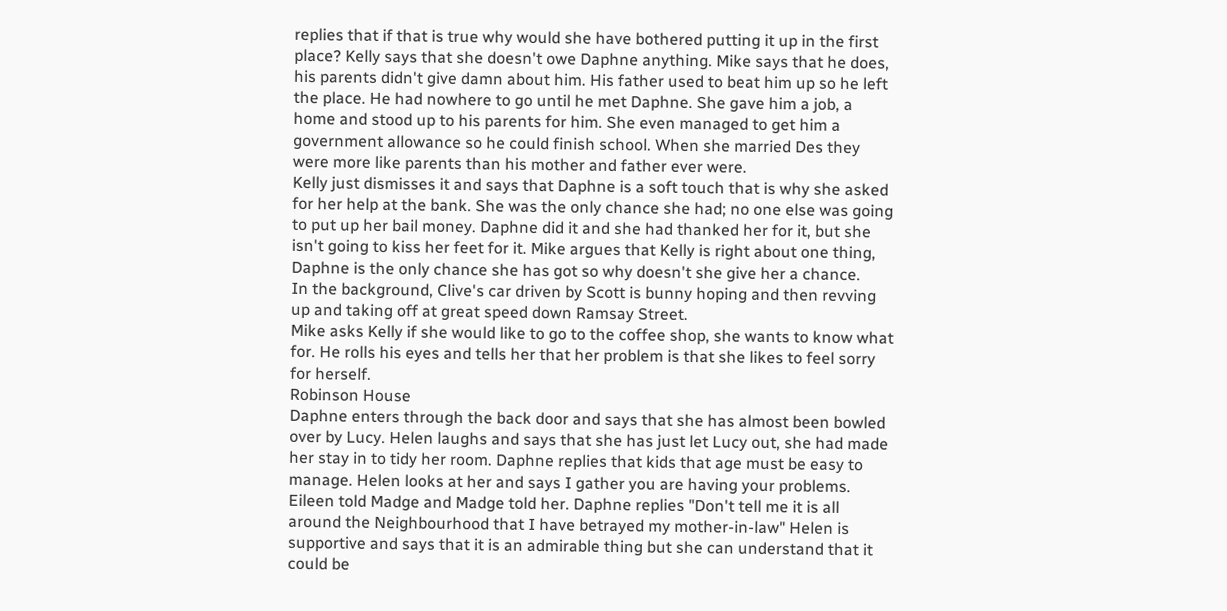replies that if that is true why would she have bothered putting it up in the first place? Kelly says that she doesn't owe Daphne anything. Mike says that he does, his parents didn't give damn about him. His father used to beat him up so he left the place. He had nowhere to go until he met Daphne. She gave him a job, a home and stood up to his parents for him. She even managed to get him a government allowance so he could finish school. When she married Des they were more like parents than his mother and father ever were.
Kelly just dismisses it and says that Daphne is a soft touch that is why she asked for her help at the bank. She was the only chance she had; no one else was going to put up her bail money. Daphne did it and she had thanked her for it, but she isn't going to kiss her feet for it. Mike argues that Kelly is right about one thing, Daphne is the only chance she has got so why doesn't she give her a chance.
In the background, Clive's car driven by Scott is bunny hoping and then revving up and taking off at great speed down Ramsay Street.
Mike asks Kelly if she would like to go to the coffee shop, she wants to know what for. He rolls his eyes and tells her that her problem is that she likes to feel sorry for herself.
Robinson House
Daphne enters through the back door and says that she has almost been bowled over by Lucy. Helen laughs and says that she has just let Lucy out, she had made her stay in to tidy her room. Daphne replies that kids that age must be easy to manage. Helen looks at her and says I gather you are having your problems. Eileen told Madge and Madge told her. Daphne replies "Don't tell me it is all around the Neighbourhood that I have betrayed my mother-in-law" Helen is supportive and says that it is an admirable thing but she can understand that it could be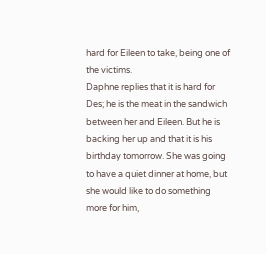hard for Eileen to take, being one of the victims.
Daphne replies that it is hard for Des; he is the meat in the sandwich between her and Eileen. But he is backing her up and that it is his birthday tomorrow. She was going to have a quiet dinner at home, but she would like to do something more for him,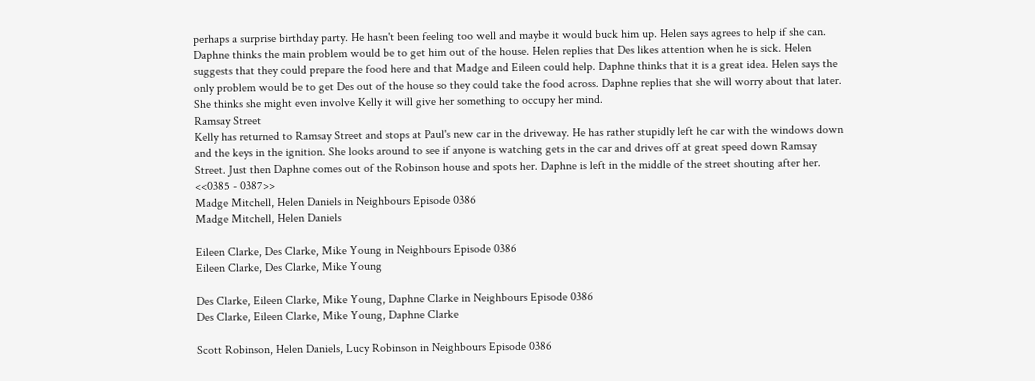perhaps a surprise birthday party. He hasn't been feeling too well and maybe it would buck him up. Helen says agrees to help if she can. Daphne thinks the main problem would be to get him out of the house. Helen replies that Des likes attention when he is sick. Helen suggests that they could prepare the food here and that Madge and Eileen could help. Daphne thinks that it is a great idea. Helen says the only problem would be to get Des out of the house so they could take the food across. Daphne replies that she will worry about that later. She thinks she might even involve Kelly it will give her something to occupy her mind.
Ramsay Street
Kelly has returned to Ramsay Street and stops at Paul's new car in the driveway. He has rather stupidly left he car with the windows down and the keys in the ignition. She looks around to see if anyone is watching gets in the car and drives off at great speed down Ramsay Street. Just then Daphne comes out of the Robinson house and spots her. Daphne is left in the middle of the street shouting after her.
<<0385 - 0387>>
Madge Mitchell, Helen Daniels in Neighbours Episode 0386
Madge Mitchell, Helen Daniels

Eileen Clarke, Des Clarke, Mike Young in Neighbours Episode 0386
Eileen Clarke, Des Clarke, Mike Young

Des Clarke, Eileen Clarke, Mike Young, Daphne Clarke in Neighbours Episode 0386
Des Clarke, Eileen Clarke, Mike Young, Daphne Clarke

Scott Robinson, Helen Daniels, Lucy Robinson in Neighbours Episode 0386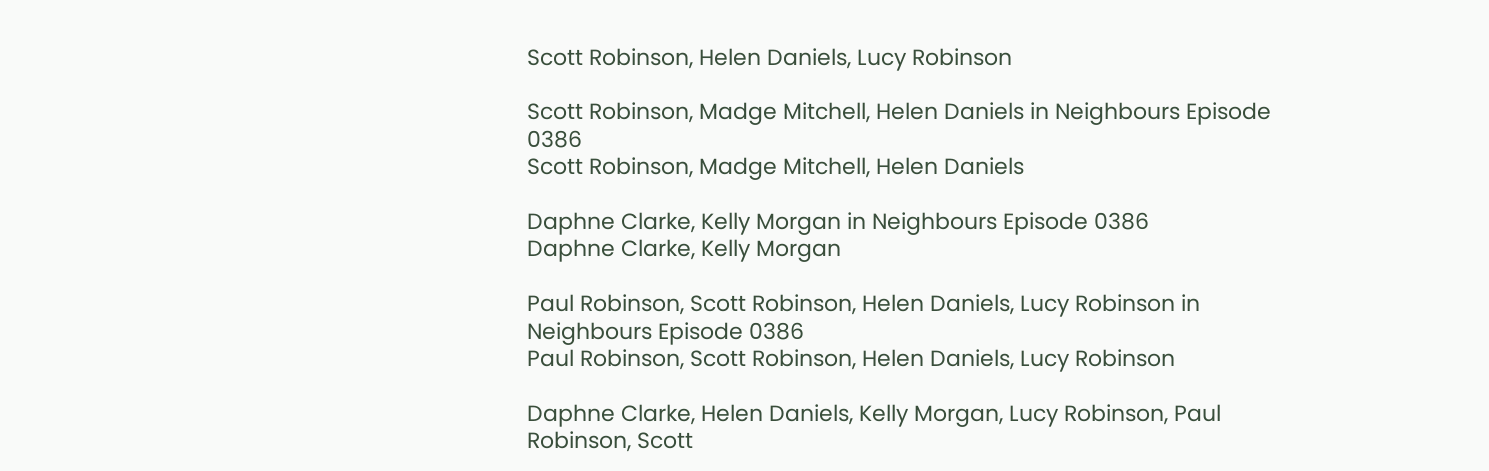Scott Robinson, Helen Daniels, Lucy Robinson

Scott Robinson, Madge Mitchell, Helen Daniels in Neighbours Episode 0386
Scott Robinson, Madge Mitchell, Helen Daniels

Daphne Clarke, Kelly Morgan in Neighbours Episode 0386
Daphne Clarke, Kelly Morgan

Paul Robinson, Scott Robinson, Helen Daniels, Lucy Robinson in Neighbours Episode 0386
Paul Robinson, Scott Robinson, Helen Daniels, Lucy Robinson

Daphne Clarke, Helen Daniels, Kelly Morgan, Lucy Robinson, Paul Robinson, Scott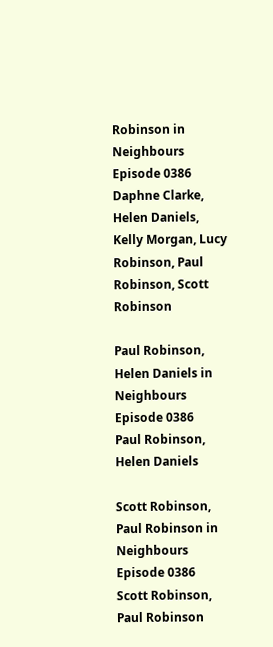Robinson in Neighbours Episode 0386
Daphne Clarke, Helen Daniels, Kelly Morgan, Lucy Robinson, Paul Robinson, Scott Robinson

Paul Robinson, Helen Daniels in Neighbours Episode 0386
Paul Robinson, Helen Daniels

Scott Robinson, Paul Robinson in Neighbours Episode 0386
Scott Robinson, Paul Robinson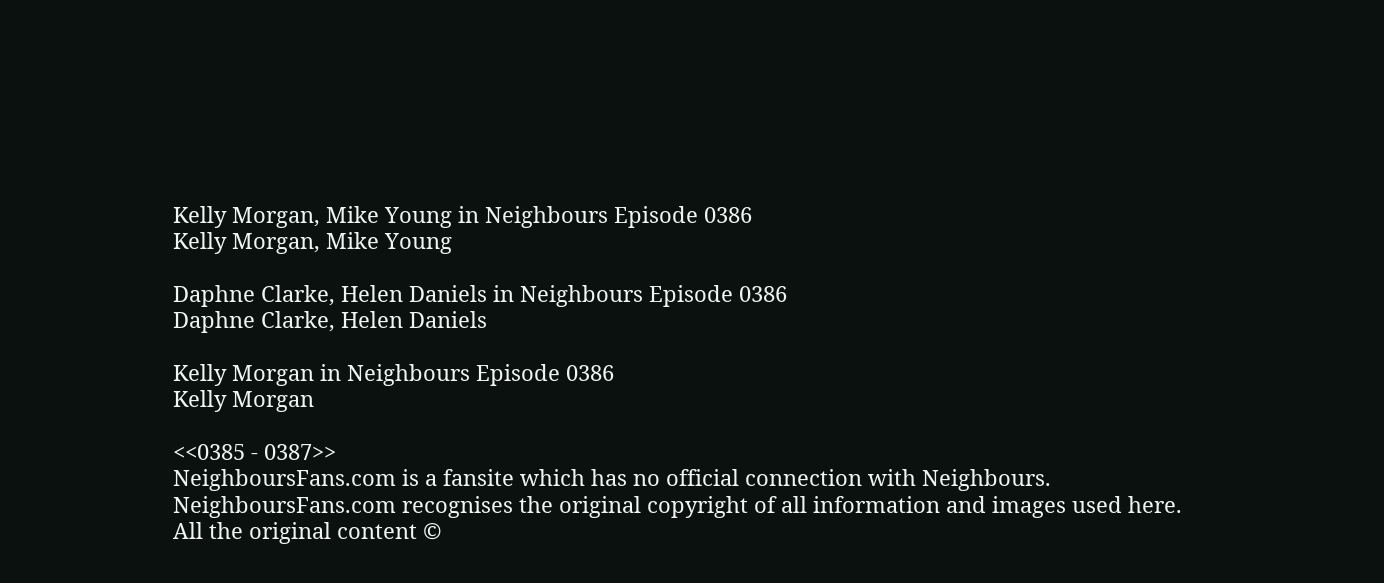Kelly Morgan, Mike Young in Neighbours Episode 0386
Kelly Morgan, Mike Young

Daphne Clarke, Helen Daniels in Neighbours Episode 0386
Daphne Clarke, Helen Daniels

Kelly Morgan in Neighbours Episode 0386
Kelly Morgan

<<0385 - 0387>>
NeighboursFans.com is a fansite which has no official connection with Neighbours.
NeighboursFans.com recognises the original copyright of all information and images used here.
All the original content ©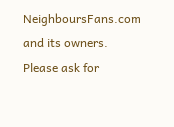NeighboursFans.com and its owners.
Please ask for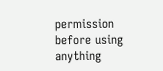permission before using anything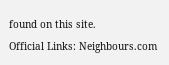found on this site.
Official Links: Neighbours.com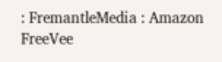: FremantleMedia : Amazon FreeVee